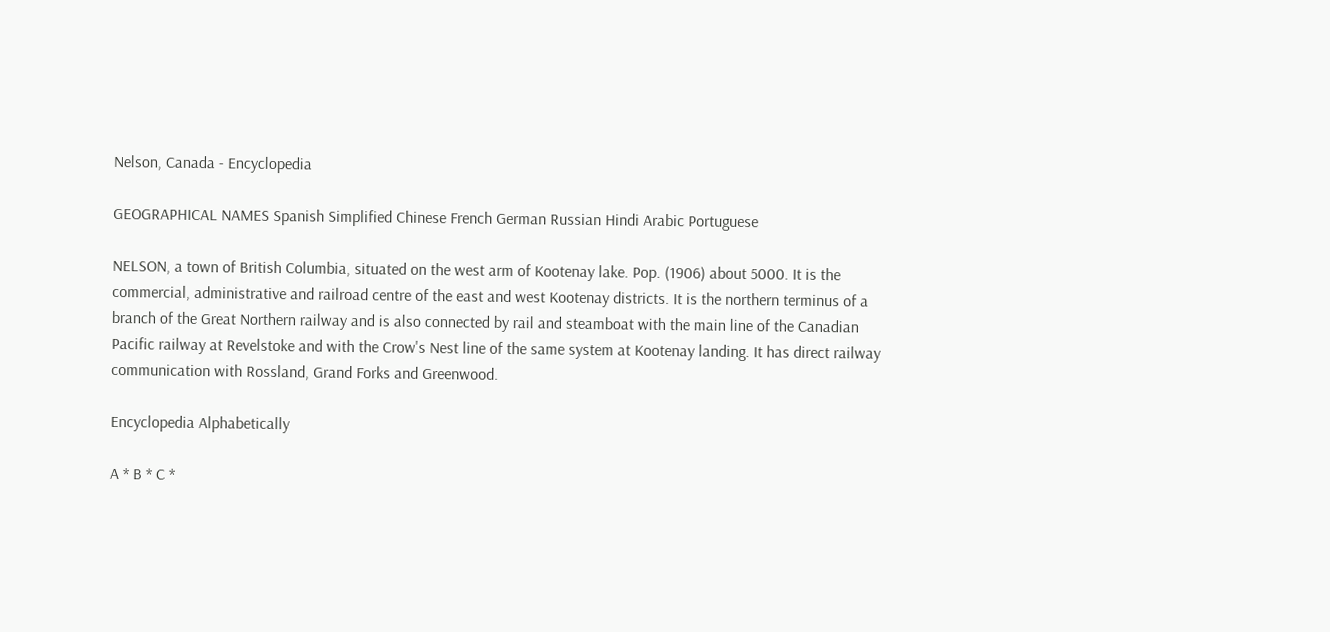Nelson, Canada - Encyclopedia

GEOGRAPHICAL NAMES Spanish Simplified Chinese French German Russian Hindi Arabic Portuguese

NELSON, a town of British Columbia, situated on the west arm of Kootenay lake. Pop. (1906) about 5000. It is the commercial, administrative and railroad centre of the east and west Kootenay districts. It is the northern terminus of a branch of the Great Northern railway and is also connected by rail and steamboat with the main line of the Canadian Pacific railway at Revelstoke and with the Crow's Nest line of the same system at Kootenay landing. It has direct railway communication with Rossland, Grand Forks and Greenwood.

Encyclopedia Alphabetically

A * B * C *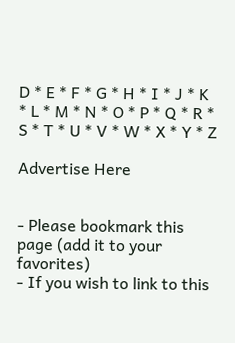D * E * F * G * H * I * J * K * L * M * N * O * P * Q * R * S * T * U * V * W * X * Y * Z

Advertise Here


- Please bookmark this page (add it to your favorites)
- If you wish to link to this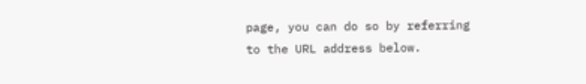page, you can do so by referring to the URL address below.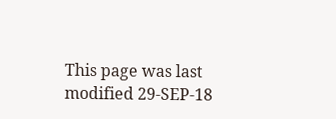This page was last modified 29-SEP-18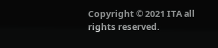Copyright © 2021 ITA all rights reserved.